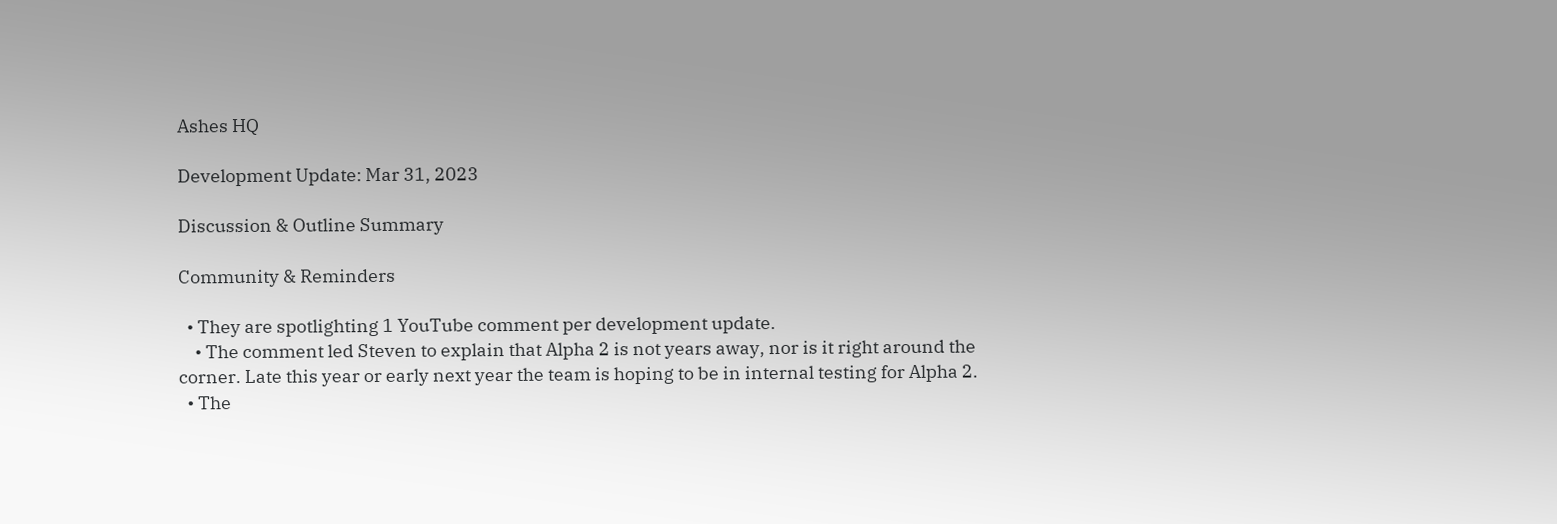Ashes HQ

Development Update: Mar 31, 2023

Discussion & Outline Summary

Community & Reminders

  • They are spotlighting 1 YouTube comment per development update.
    • The comment led Steven to explain that Alpha 2 is not years away, nor is it right around the corner. Late this year or early next year the team is hoping to be in internal testing for Alpha 2.
  • The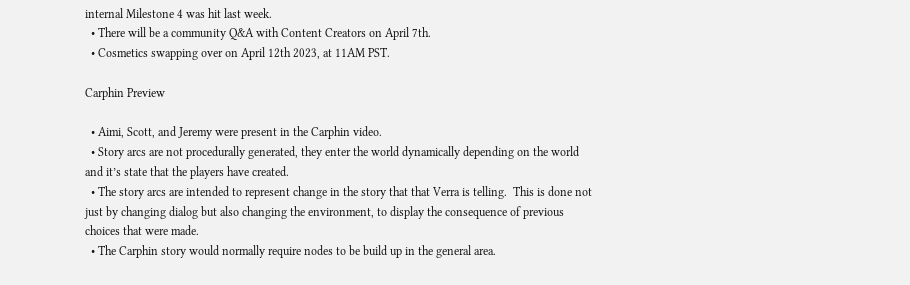internal Milestone 4 was hit last week.
  • There will be a community Q&A with Content Creators on April 7th.
  • Cosmetics swapping over on April 12th 2023, at 11AM PST.

Carphin Preview

  • Aimi, Scott, and Jeremy were present in the Carphin video.
  • Story arcs are not procedurally generated, they enter the world dynamically depending on the world and it’s state that the players have created.
  • The story arcs are intended to represent change in the story that that Verra is telling.  This is done not just by changing dialog but also changing the environment, to display the consequence of previous choices that were made.
  • The Carphin story would normally require nodes to be build up in the general area.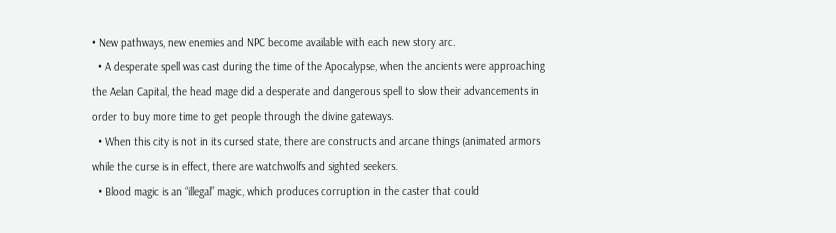• New pathways, new enemies and NPC become available with each new story arc.
  • A desperate spell was cast during the time of the Apocalypse, when the ancients were approaching the Aelan Capital, the head mage did a desperate and dangerous spell to slow their advancements in order to buy more time to get people through the divine gateways.
  • When this city is not in its cursed state, there are constructs and arcane things (animated armors while the curse is in effect, there are watchwolfs and sighted seekers.
  • Blood magic is an “illegal” magic, which produces corruption in the caster that could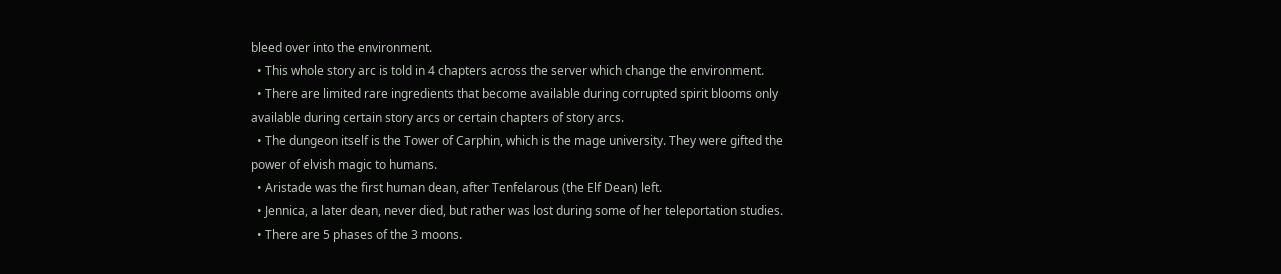bleed over into the environment.
  • This whole story arc is told in 4 chapters across the server which change the environment.
  • There are limited rare ingredients that become available during corrupted spirit blooms only available during certain story arcs or certain chapters of story arcs.
  • The dungeon itself is the Tower of Carphin, which is the mage university. They were gifted the power of elvish magic to humans.
  • Aristade was the first human dean, after Tenfelarous (the Elf Dean) left.
  • Jennica, a later dean, never died, but rather was lost during some of her teleportation studies.
  • There are 5 phases of the 3 moons.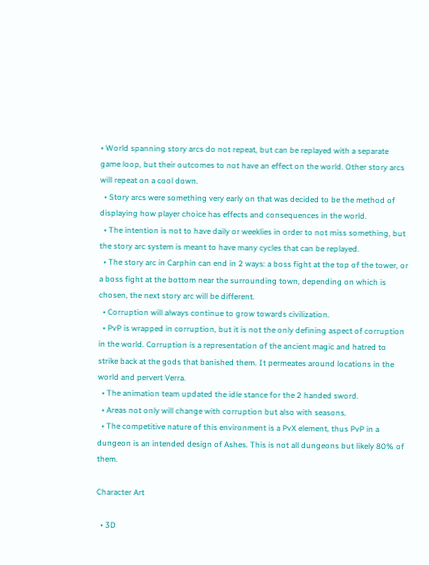• World spanning story arcs do not repeat, but can be replayed with a separate game loop, but their outcomes to not have an effect on the world. Other story arcs will repeat on a cool down.
  • Story arcs were something very early on that was decided to be the method of displaying how player choice has effects and consequences in the world.
  • The intention is not to have daily or weeklies in order to not miss something, but the story arc system is meant to have many cycles that can be replayed.
  • The story arc in Carphin can end in 2 ways: a boss fight at the top of the tower, or a boss fight at the bottom near the surrounding town, depending on which is chosen, the next story arc will be different.
  • Corruption will always continue to grow towards civilization.
  • PvP is wrapped in corruption, but it is not the only defining aspect of corruption in the world. Corruption is a representation of the ancient magic and hatred to strike back at the gods that banished them. It permeates around locations in the world and pervert Verra.
  • The animation team updated the idle stance for the 2 handed sword.
  • Areas not only will change with corruption but also with seasons.
  • The competitive nature of this environment is a PvX element, thus PvP in a dungeon is an intended design of Ashes. This is not all dungeons but likely 80% of them.

Character Art

  • 3D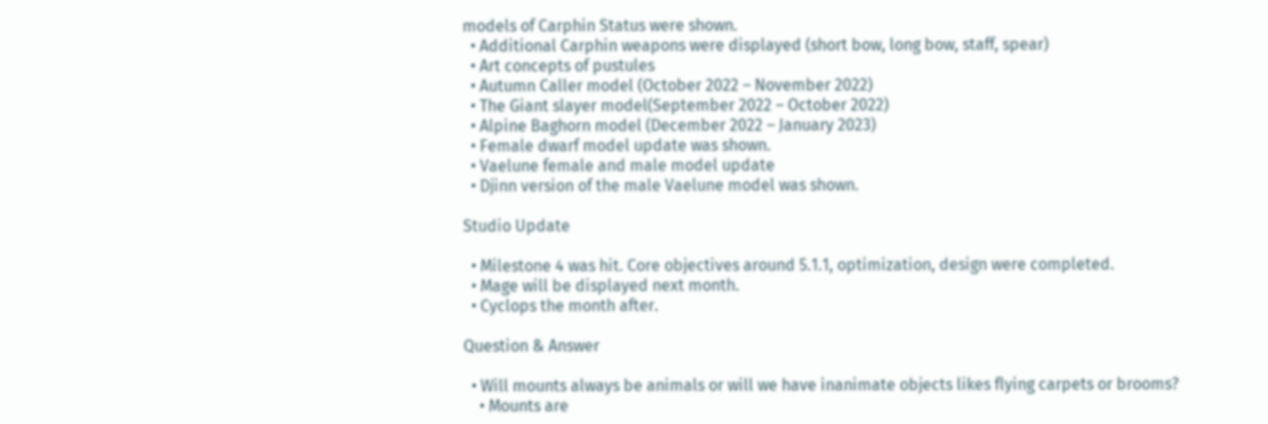models of Carphin Status were shown.
  • Additional Carphin weapons were displayed (short bow, long bow, staff, spear)
  • Art concepts of pustules
  • Autumn Caller model (October 2022 – November 2022)
  • The Giant slayer model(September 2022 – October 2022)
  • Alpine Baghorn model (December 2022 – January 2023)
  • Female dwarf model update was shown.
  • Vaelune female and male model update
  • Djinn version of the male Vaelune model was shown.

Studio Update

  • Milestone 4 was hit. Core objectives around 5.1.1, optimization, design were completed.
  • Mage will be displayed next month.
  • Cyclops the month after.

Question & Answer

  • Will mounts always be animals or will we have inanimate objects likes flying carpets or brooms?
    • Mounts are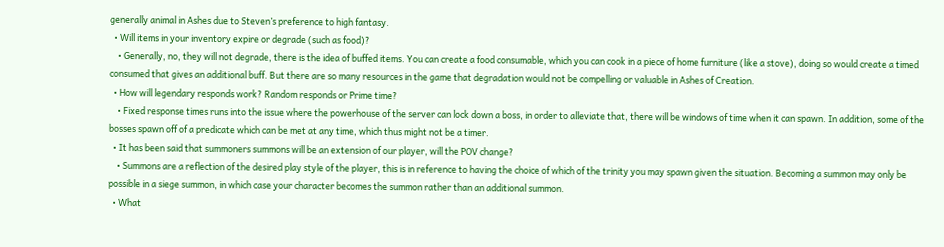generally animal in Ashes due to Steven’s preference to high fantasy.
  • Will items in your inventory expire or degrade (such as food)?
    • Generally, no, they will not degrade, there is the idea of buffed items. You can create a food consumable, which you can cook in a piece of home furniture (like a stove), doing so would create a timed consumed that gives an additional buff. But there are so many resources in the game that degradation would not be compelling or valuable in Ashes of Creation.
  • How will legendary responds work? Random responds or Prime time?
    • Fixed response times runs into the issue where the powerhouse of the server can lock down a boss, in order to alleviate that, there will be windows of time when it can spawn. In addition, some of the bosses spawn off of a predicate which can be met at any time, which thus might not be a timer.
  • It has been said that summoners summons will be an extension of our player, will the POV change?
    • Summons are a reflection of the desired play style of the player, this is in reference to having the choice of which of the trinity you may spawn given the situation. Becoming a summon may only be possible in a siege summon, in which case your character becomes the summon rather than an additional summon.
  • What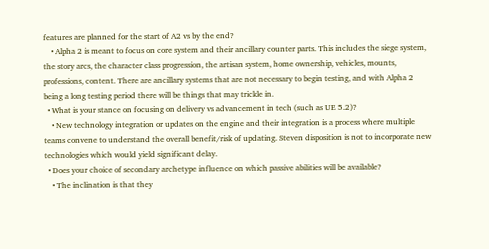features are planned for the start of A2 vs by the end?
    • Alpha 2 is meant to focus on core system and their ancillary counter parts. This includes the siege system, the story arcs, the character class progression, the artisan system, home ownership, vehicles, mounts, professions, content. There are ancillary systems that are not necessary to begin testing, and with Alpha 2 being a long testing period there will be things that may trickle in.
  • What is your stance on focusing on delivery vs advancement in tech (such as UE 5.2)?
    • New technology integration or updates on the engine and their integration is a process where multiple teams convene to understand the overall benefit/risk of updating. Steven disposition is not to incorporate new technologies which would yield significant delay.
  • Does your choice of secondary archetype influence on which passive abilities will be available?
    • The inclination is that they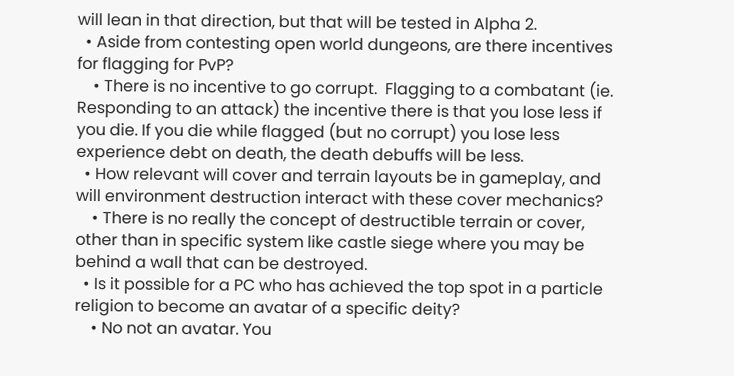will lean in that direction, but that will be tested in Alpha 2.
  • Aside from contesting open world dungeons, are there incentives for flagging for PvP?
    • There is no incentive to go corrupt.  Flagging to a combatant (ie. Responding to an attack) the incentive there is that you lose less if you die. If you die while flagged (but no corrupt) you lose less experience debt on death, the death debuffs will be less.
  • How relevant will cover and terrain layouts be in gameplay, and will environment destruction interact with these cover mechanics?
    • There is no really the concept of destructible terrain or cover, other than in specific system like castle siege where you may be behind a wall that can be destroyed.
  • Is it possible for a PC who has achieved the top spot in a particle religion to become an avatar of a specific deity?
    • No not an avatar. You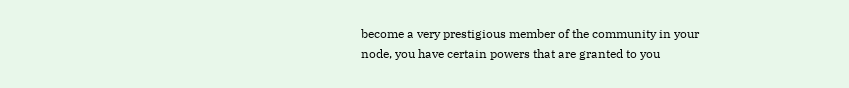become a very prestigious member of the community in your node, you have certain powers that are granted to you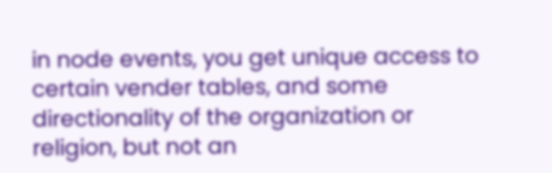in node events, you get unique access to certain vender tables, and some directionality of the organization or religion, but not an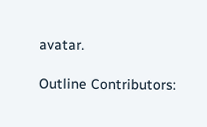avatar.

Outline Contributors: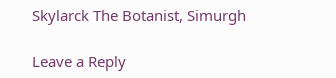Skylarck The Botanist, Simurgh

Leave a Reply